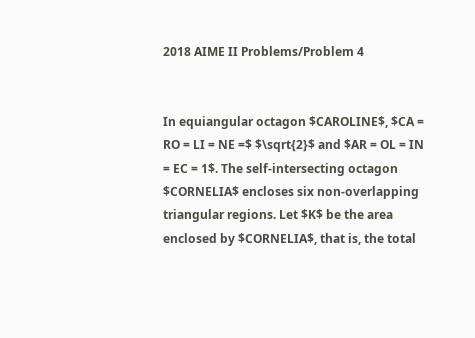2018 AIME II Problems/Problem 4


In equiangular octagon $CAROLINE$, $CA = RO = LI = NE =$ $\sqrt{2}$ and $AR = OL = IN = EC = 1$. The self-intersecting octagon $CORNELIA$ encloses six non-overlapping triangular regions. Let $K$ be the area enclosed by $CORNELIA$, that is, the total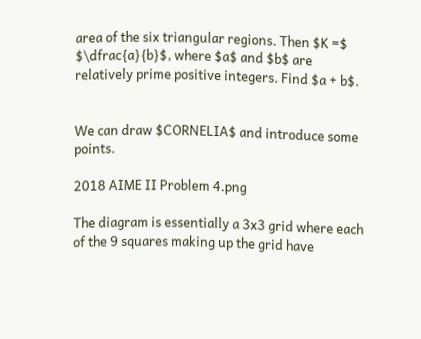area of the six triangular regions. Then $K =$ $\dfrac{a}{b}$, where $a$ and $b$ are relatively prime positive integers. Find $a + b$.


We can draw $CORNELIA$ and introduce some points.

2018 AIME II Problem 4.png

The diagram is essentially a 3x3 grid where each of the 9 squares making up the grid have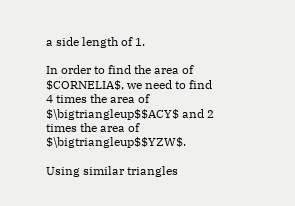a side length of 1.

In order to find the area of $CORNELIA$, we need to find 4 times the area of $\bigtriangleup$$ACY$ and 2 times the area of $\bigtriangleup$$YZW$.

Using similar triangles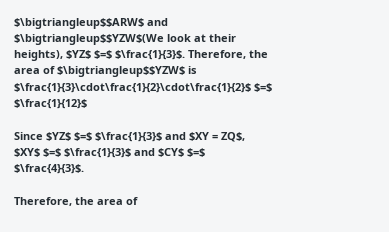$\bigtriangleup$$ARW$ and $\bigtriangleup$$YZW$(We look at their heights), $YZ$ $=$ $\frac{1}{3}$. Therefore, the area of $\bigtriangleup$$YZW$ is $\frac{1}{3}\cdot\frac{1}{2}\cdot\frac{1}{2}$ $=$ $\frac{1}{12}$

Since $YZ$ $=$ $\frac{1}{3}$ and $XY = ZQ$, $XY$ $=$ $\frac{1}{3}$ and $CY$ $=$ $\frac{4}{3}$.

Therefore, the area of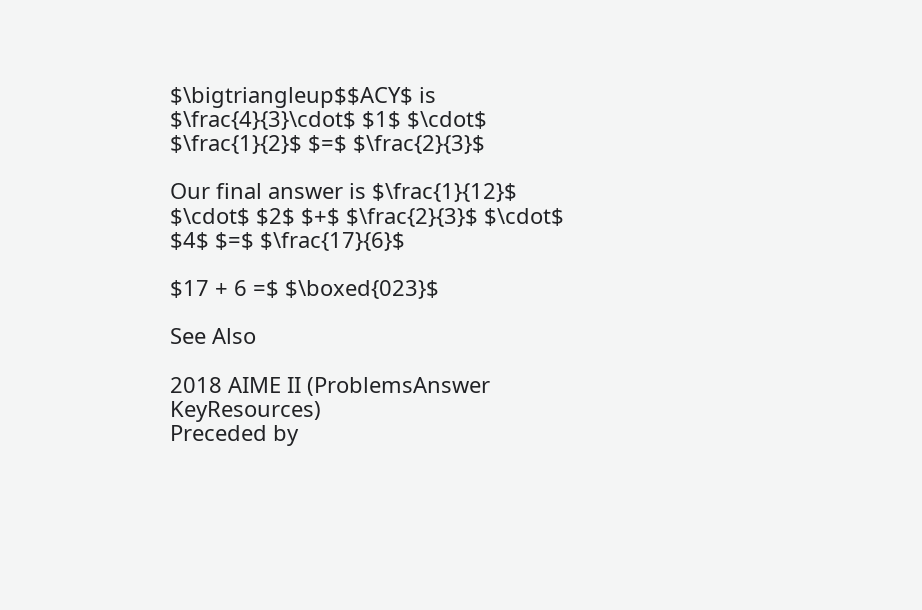$\bigtriangleup$$ACY$ is $\frac{4}{3}\cdot$ $1$ $\cdot$ $\frac{1}{2}$ $=$ $\frac{2}{3}$

Our final answer is $\frac{1}{12}$ $\cdot$ $2$ $+$ $\frac{2}{3}$ $\cdot$ $4$ $=$ $\frac{17}{6}$

$17 + 6 =$ $\boxed{023}$

See Also

2018 AIME II (ProblemsAnswer KeyResources)
Preceded by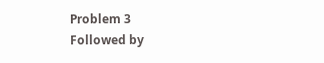Problem 3
Followed by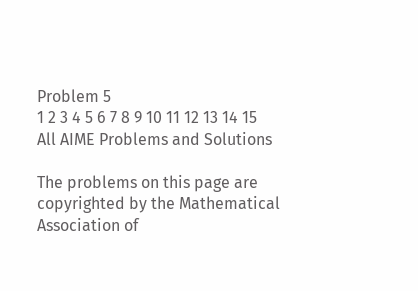Problem 5
1 2 3 4 5 6 7 8 9 10 11 12 13 14 15
All AIME Problems and Solutions

The problems on this page are copyrighted by the Mathematical Association of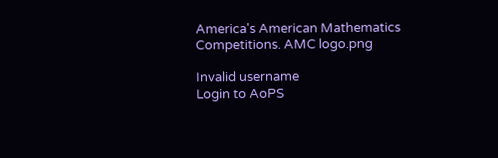America's American Mathematics Competitions. AMC logo.png

Invalid username
Login to AoPS